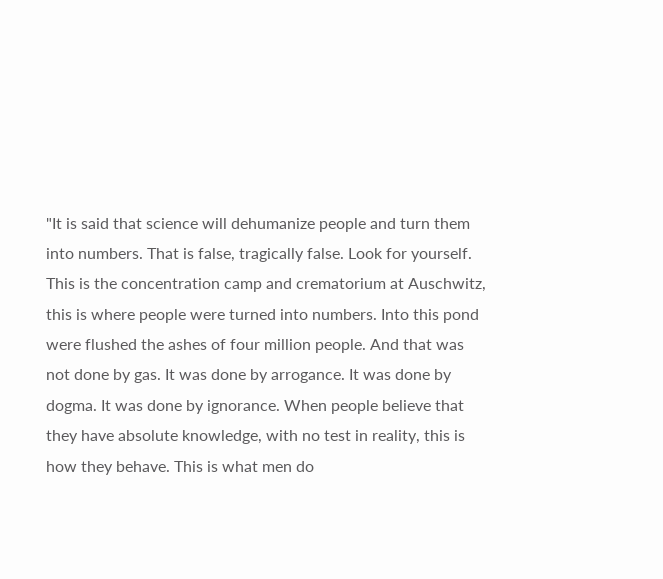"It is said that science will dehumanize people and turn them into numbers. That is false, tragically false. Look for yourself. This is the concentration camp and crematorium at Auschwitz, this is where people were turned into numbers. Into this pond were flushed the ashes of four million people. And that was not done by gas. It was done by arrogance. It was done by dogma. It was done by ignorance. When people believe that they have absolute knowledge, with no test in reality, this is how they behave. This is what men do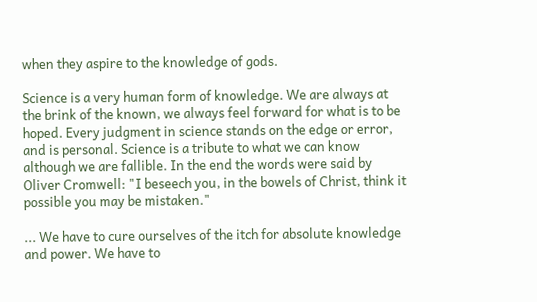when they aspire to the knowledge of gods.

Science is a very human form of knowledge. We are always at the brink of the known, we always feel forward for what is to be hoped. Every judgment in science stands on the edge or error, and is personal. Science is a tribute to what we can know although we are fallible. In the end the words were said by Oliver Cromwell: "I beseech you, in the bowels of Christ, think it possible you may be mistaken."

... We have to cure ourselves of the itch for absolute knowledge and power. We have to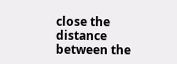close the distance between the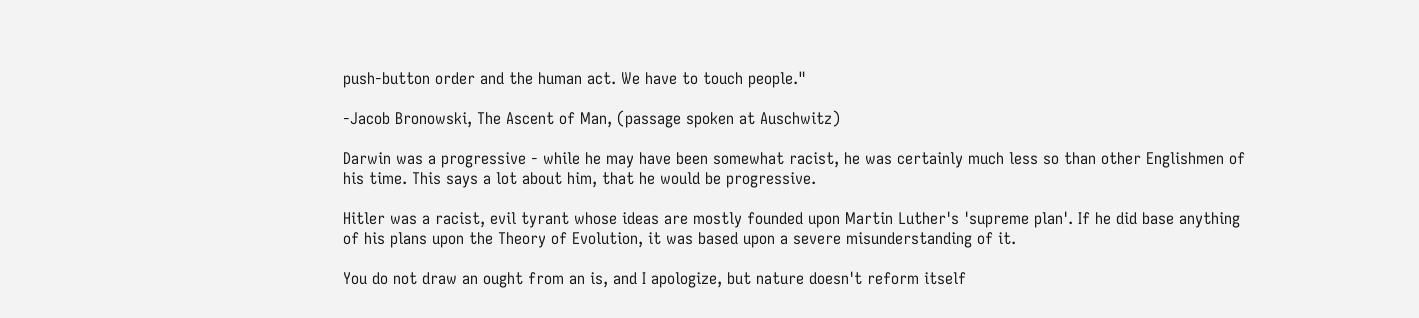push-button order and the human act. We have to touch people."

-Jacob Bronowski, The Ascent of Man, (passage spoken at Auschwitz)

Darwin was a progressive - while he may have been somewhat racist, he was certainly much less so than other Englishmen of his time. This says a lot about him, that he would be progressive.

Hitler was a racist, evil tyrant whose ideas are mostly founded upon Martin Luther's 'supreme plan'. If he did base anything of his plans upon the Theory of Evolution, it was based upon a severe misunderstanding of it.

You do not draw an ought from an is, and I apologize, but nature doesn't reform itself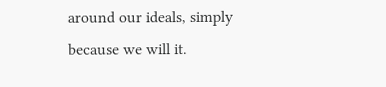around our ideals, simply because we will it.